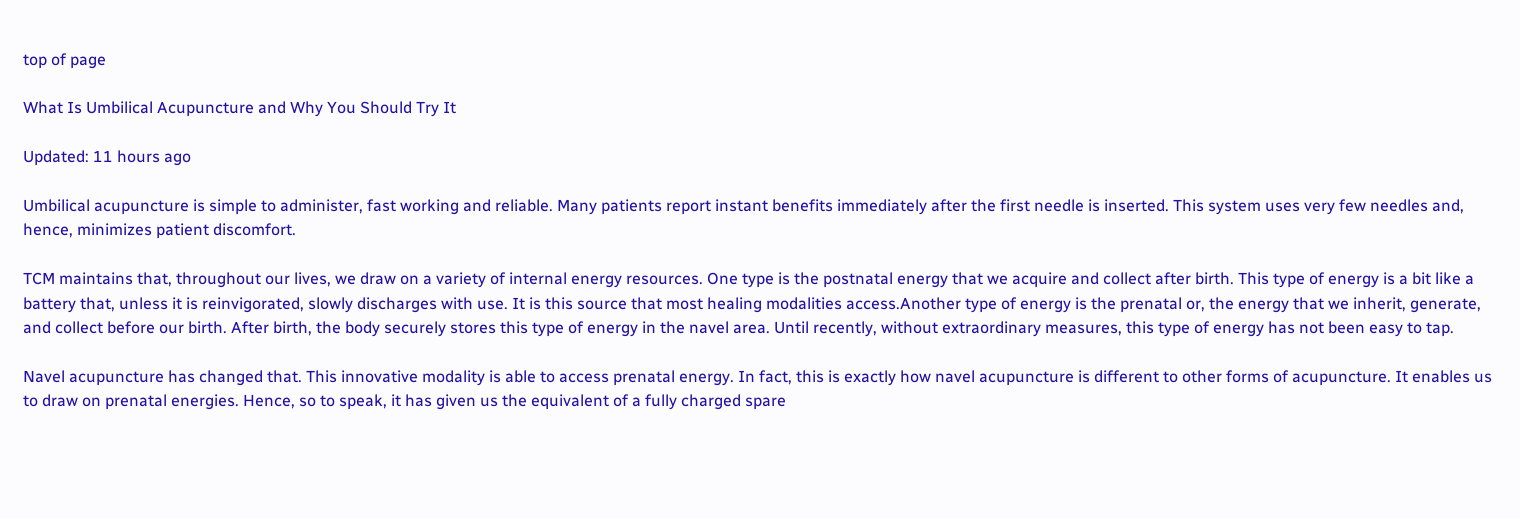top of page

What Is Umbilical Acupuncture and Why You Should Try It

Updated: 11 hours ago

Umbilical acupuncture is simple to administer, fast working and reliable. Many patients report instant benefits immediately after the first needle is inserted. This system uses very few needles and, hence, minimizes patient discomfort.

TCM maintains that, throughout our lives, we draw on a variety of internal energy resources. One type is the postnatal energy that we acquire and collect after birth. This type of energy is a bit like a battery that, unless it is reinvigorated, slowly discharges with use. It is this source that most healing modalities access.Another type of energy is the prenatal or, the energy that we inherit, generate, and collect before our birth. After birth, the body securely stores this type of energy in the navel area. Until recently, without extraordinary measures, this type of energy has not been easy to tap.

Navel acupuncture has changed that. This innovative modality is able to access prenatal energy. In fact, this is exactly how navel acupuncture is different to other forms of acupuncture. It enables us to draw on prenatal energies. Hence, so to speak, it has given us the equivalent of a fully charged spare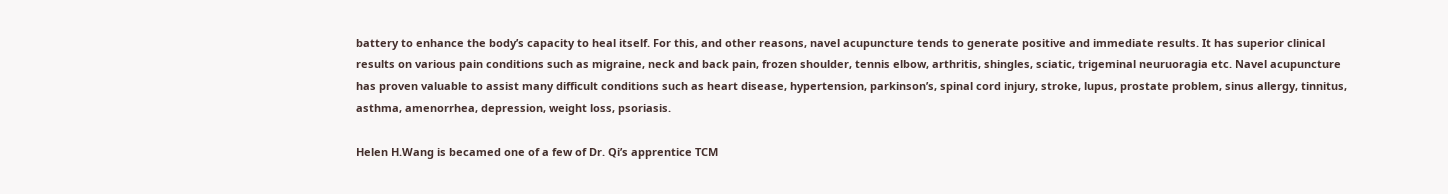battery to enhance the body’s capacity to heal itself. For this, and other reasons, navel acupuncture tends to generate positive and immediate results. It has superior clinical results on various pain conditions such as migraine, neck and back pain, frozen shoulder, tennis elbow, arthritis, shingles, sciatic, trigeminal neuruoragia etc. Navel acupuncture has proven valuable to assist many difficult conditions such as heart disease, hypertension, parkinson’s, spinal cord injury, stroke, lupus, prostate problem, sinus allergy, tinnitus, asthma, amenorrhea, depression, weight loss, psoriasis.

Helen H.Wang is becamed one of a few of Dr. Qi’s apprentice TCM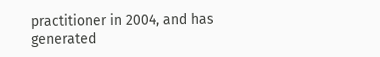practitioner in 2004, and has generated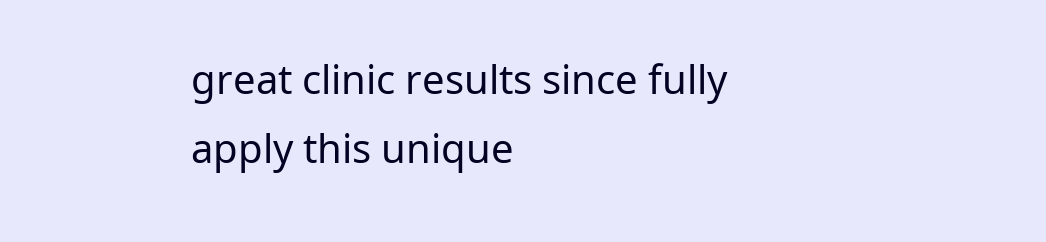great clinic results since fully apply this unique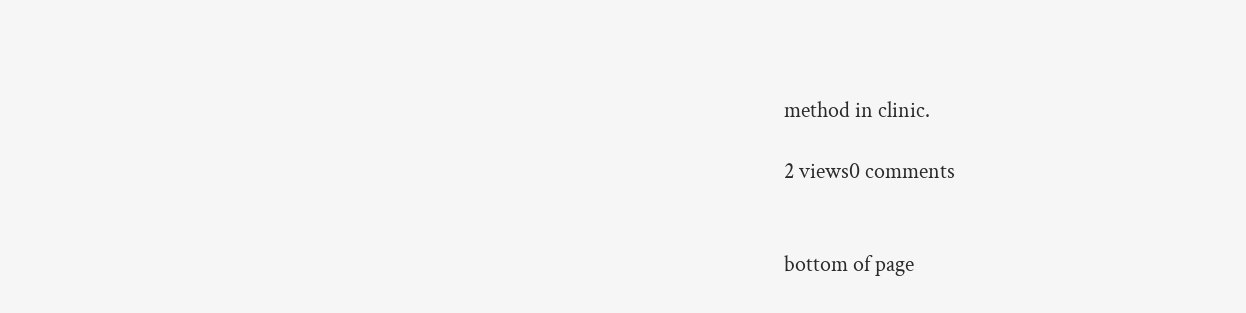method in clinic.

2 views0 comments


bottom of page